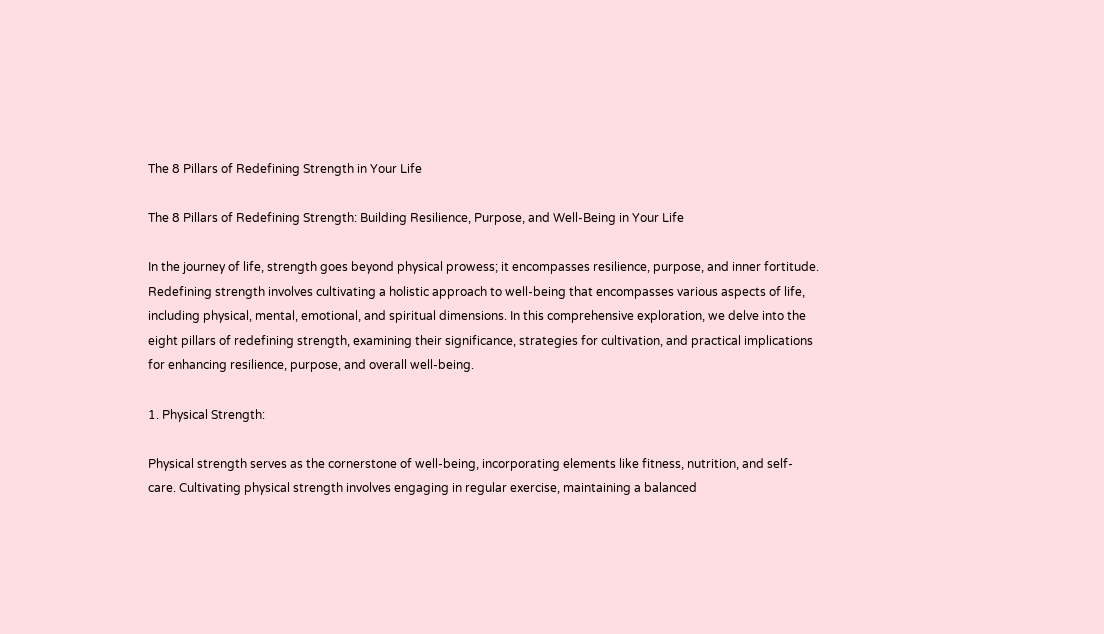The 8 Pillars of Redefining Strength in Your Life

The 8 Pillars of Redefining Strength: Building Resilience, Purpose, and Well-Being in Your Life

In the journey of life, strength goes beyond physical prowess; it encompasses resilience, purpose, and inner fortitude. Redefining strength involves cultivating a holistic approach to well-being that encompasses various aspects of life, including physical, mental, emotional, and spiritual dimensions. In this comprehensive exploration, we delve into the eight pillars of redefining strength, examining their significance, strategies for cultivation, and practical implications for enhancing resilience, purpose, and overall well-being.

1. Physical Strength:

Physical strength serves as the cornerstone of well-being, incorporating elements like fitness, nutrition, and self-care. Cultivating physical strength involves engaging in regular exercise, maintaining a balanced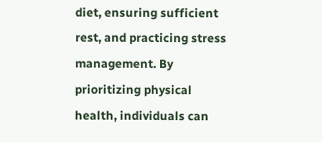diet, ensuring sufficient rest, and practicing stress management. By prioritizing physical health, individuals can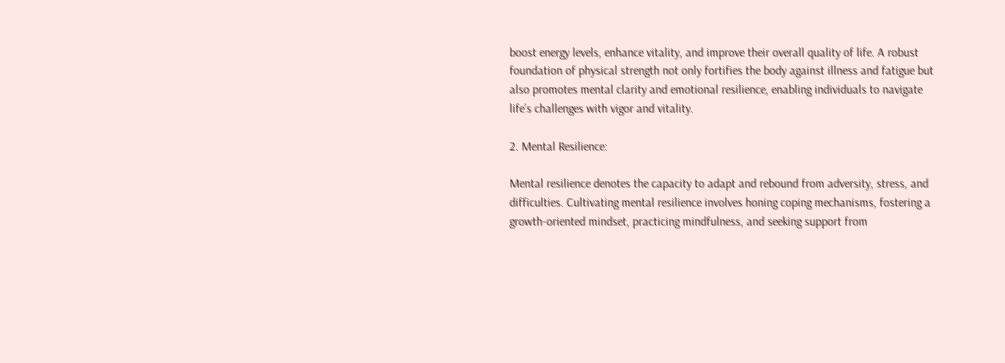boost energy levels, enhance vitality, and improve their overall quality of life. A robust foundation of physical strength not only fortifies the body against illness and fatigue but also promotes mental clarity and emotional resilience, enabling individuals to navigate life’s challenges with vigor and vitality.

2. Mental Resilience:

Mental resilience denotes the capacity to adapt and rebound from adversity, stress, and difficulties. Cultivating mental resilience involves honing coping mechanisms, fostering a growth-oriented mindset, practicing mindfulness, and seeking support from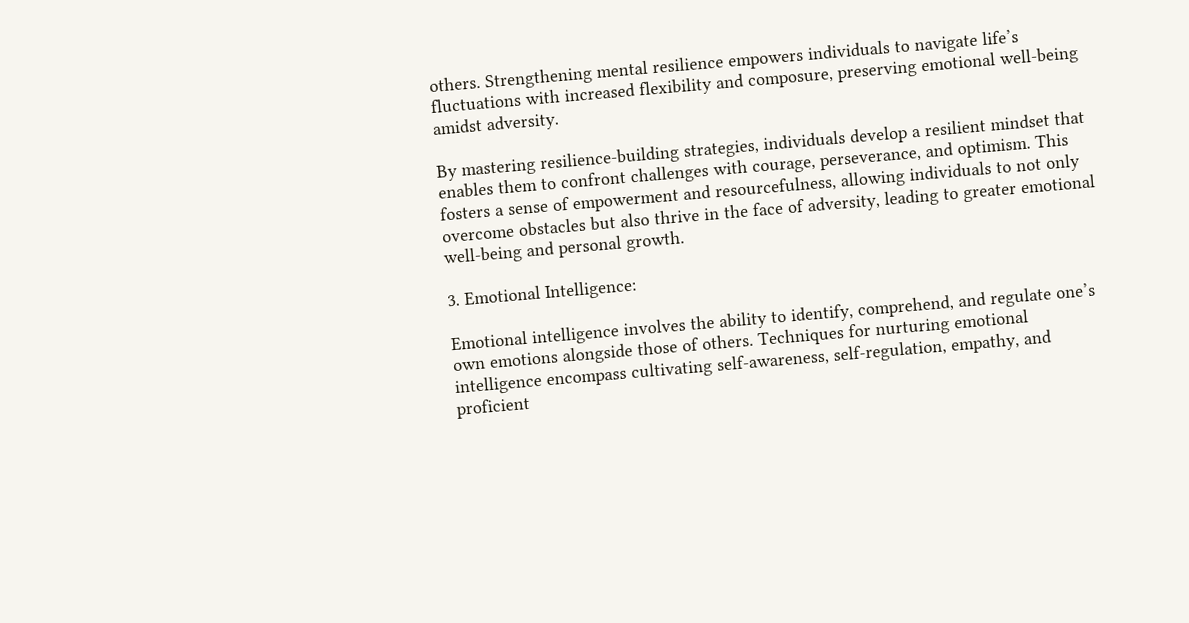others. Strengthening mental resilience empowers individuals to navigate life’s fluctuations with increased flexibility and composure, preserving emotional well-being amidst adversity.

By mastering resilience-building strategies, individuals develop a resilient mindset that enables them to confront challenges with courage, perseverance, and optimism. This fosters a sense of empowerment and resourcefulness, allowing individuals to not only overcome obstacles but also thrive in the face of adversity, leading to greater emotional well-being and personal growth.

3. Emotional Intelligence:

Emotional intelligence involves the ability to identify, comprehend, and regulate one’s own emotions alongside those of others. Techniques for nurturing emotional intelligence encompass cultivating self-awareness, self-regulation, empathy, and proficient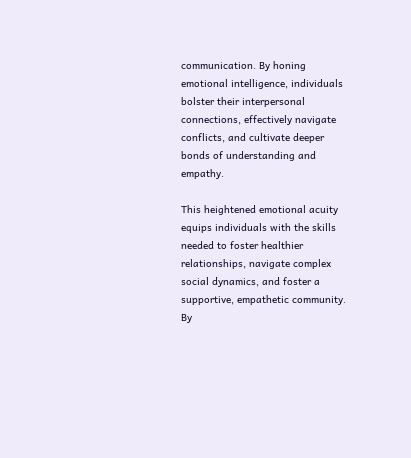communication. By honing emotional intelligence, individuals bolster their interpersonal connections, effectively navigate conflicts, and cultivate deeper bonds of understanding and empathy.

This heightened emotional acuity equips individuals with the skills needed to foster healthier relationships, navigate complex social dynamics, and foster a supportive, empathetic community. By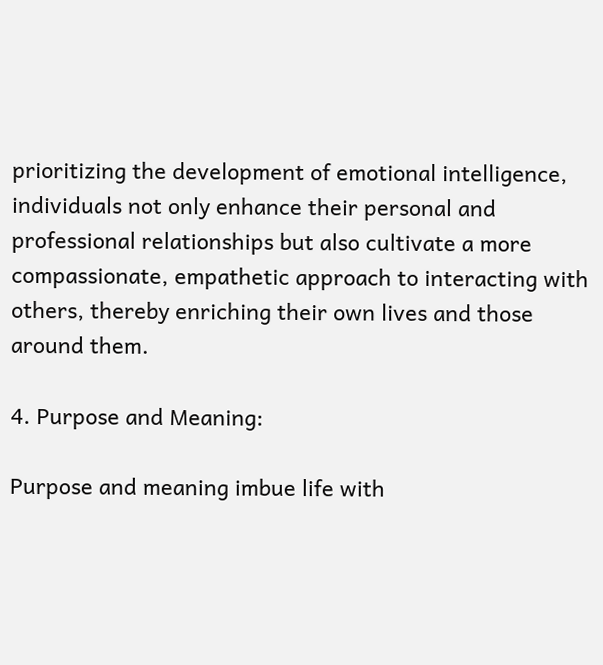prioritizing the development of emotional intelligence, individuals not only enhance their personal and professional relationships but also cultivate a more compassionate, empathetic approach to interacting with others, thereby enriching their own lives and those around them.

4. Purpose and Meaning:

Purpose and meaning imbue life with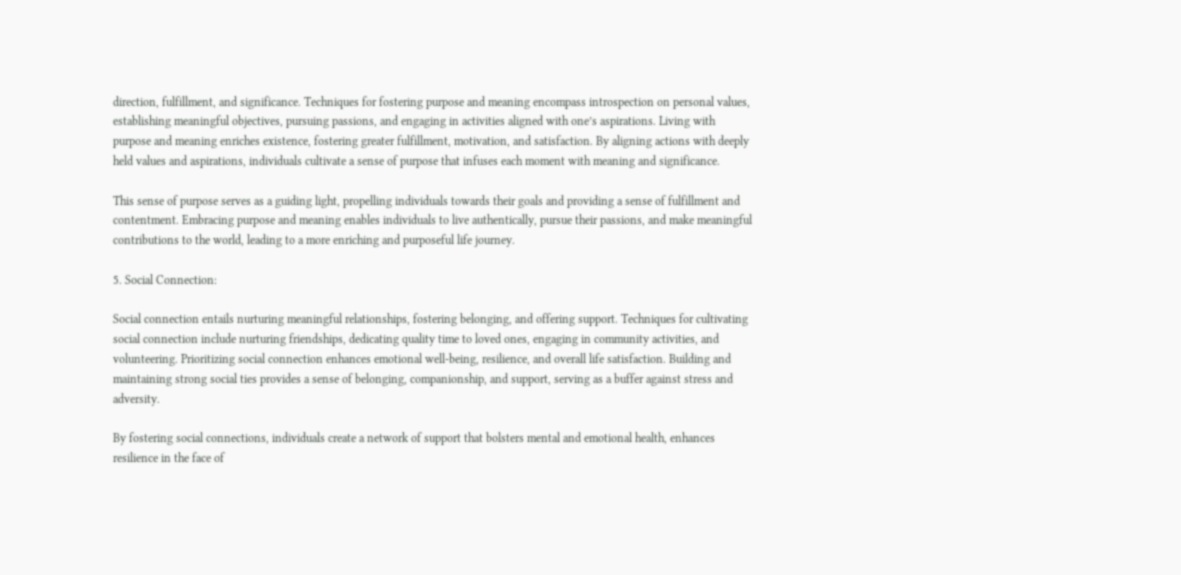direction, fulfillment, and significance. Techniques for fostering purpose and meaning encompass introspection on personal values, establishing meaningful objectives, pursuing passions, and engaging in activities aligned with one’s aspirations. Living with purpose and meaning enriches existence, fostering greater fulfillment, motivation, and satisfaction. By aligning actions with deeply held values and aspirations, individuals cultivate a sense of purpose that infuses each moment with meaning and significance.

This sense of purpose serves as a guiding light, propelling individuals towards their goals and providing a sense of fulfillment and contentment. Embracing purpose and meaning enables individuals to live authentically, pursue their passions, and make meaningful contributions to the world, leading to a more enriching and purposeful life journey.

5. Social Connection:

Social connection entails nurturing meaningful relationships, fostering belonging, and offering support. Techniques for cultivating social connection include nurturing friendships, dedicating quality time to loved ones, engaging in community activities, and volunteering. Prioritizing social connection enhances emotional well-being, resilience, and overall life satisfaction. Building and maintaining strong social ties provides a sense of belonging, companionship, and support, serving as a buffer against stress and adversity.

By fostering social connections, individuals create a network of support that bolsters mental and emotional health, enhances resilience in the face of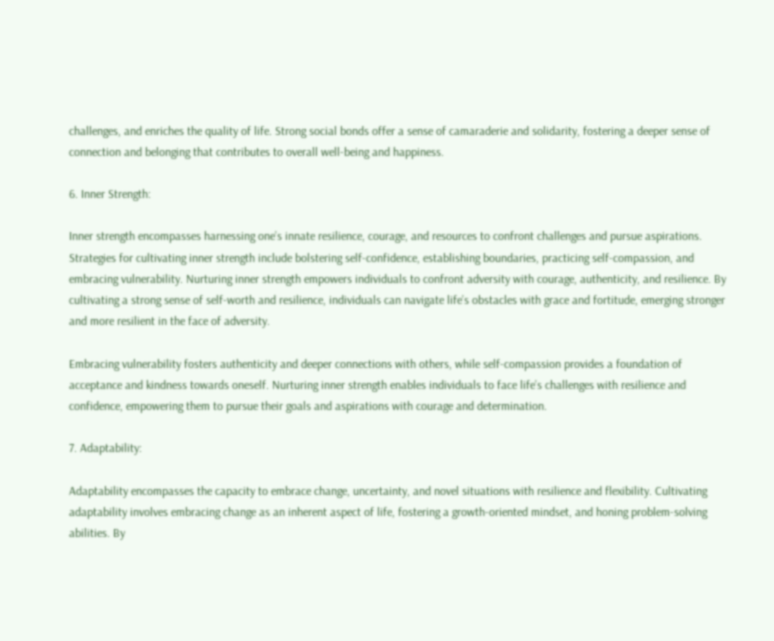challenges, and enriches the quality of life. Strong social bonds offer a sense of camaraderie and solidarity, fostering a deeper sense of connection and belonging that contributes to overall well-being and happiness.

6. Inner Strength:

Inner strength encompasses harnessing one’s innate resilience, courage, and resources to confront challenges and pursue aspirations. Strategies for cultivating inner strength include bolstering self-confidence, establishing boundaries, practicing self-compassion, and embracing vulnerability. Nurturing inner strength empowers individuals to confront adversity with courage, authenticity, and resilience. By cultivating a strong sense of self-worth and resilience, individuals can navigate life’s obstacles with grace and fortitude, emerging stronger and more resilient in the face of adversity.

Embracing vulnerability fosters authenticity and deeper connections with others, while self-compassion provides a foundation of acceptance and kindness towards oneself. Nurturing inner strength enables individuals to face life’s challenges with resilience and confidence, empowering them to pursue their goals and aspirations with courage and determination.

7. Adaptability:

Adaptability encompasses the capacity to embrace change, uncertainty, and novel situations with resilience and flexibility. Cultivating adaptability involves embracing change as an inherent aspect of life, fostering a growth-oriented mindset, and honing problem-solving abilities. By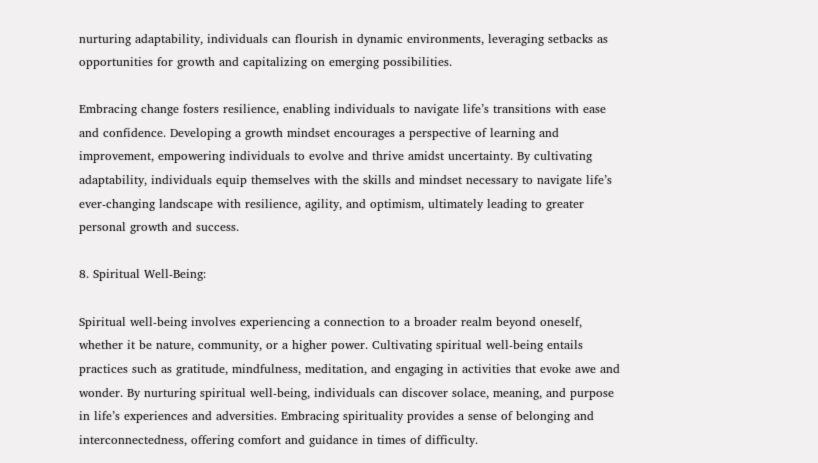nurturing adaptability, individuals can flourish in dynamic environments, leveraging setbacks as opportunities for growth and capitalizing on emerging possibilities.

Embracing change fosters resilience, enabling individuals to navigate life’s transitions with ease and confidence. Developing a growth mindset encourages a perspective of learning and improvement, empowering individuals to evolve and thrive amidst uncertainty. By cultivating adaptability, individuals equip themselves with the skills and mindset necessary to navigate life’s ever-changing landscape with resilience, agility, and optimism, ultimately leading to greater personal growth and success.

8. Spiritual Well-Being:

Spiritual well-being involves experiencing a connection to a broader realm beyond oneself, whether it be nature, community, or a higher power. Cultivating spiritual well-being entails practices such as gratitude, mindfulness, meditation, and engaging in activities that evoke awe and wonder. By nurturing spiritual well-being, individuals can discover solace, meaning, and purpose in life’s experiences and adversities. Embracing spirituality provides a sense of belonging and interconnectedness, offering comfort and guidance in times of difficulty.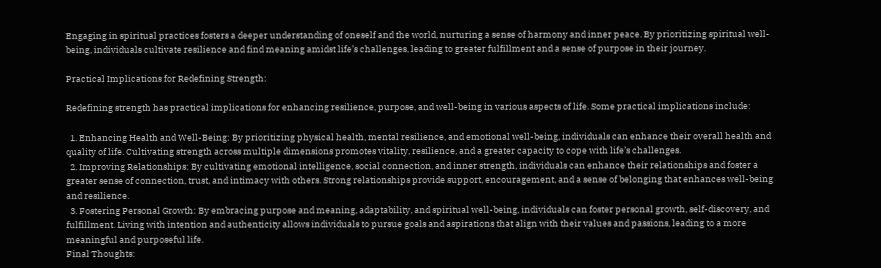Engaging in spiritual practices fosters a deeper understanding of oneself and the world, nurturing a sense of harmony and inner peace. By prioritizing spiritual well-being, individuals cultivate resilience and find meaning amidst life’s challenges, leading to greater fulfillment and a sense of purpose in their journey.

Practical Implications for Redefining Strength:

Redefining strength has practical implications for enhancing resilience, purpose, and well-being in various aspects of life. Some practical implications include:

  1. Enhancing Health and Well-Being: By prioritizing physical health, mental resilience, and emotional well-being, individuals can enhance their overall health and quality of life. Cultivating strength across multiple dimensions promotes vitality, resilience, and a greater capacity to cope with life’s challenges.
  2. Improving Relationships: By cultivating emotional intelligence, social connection, and inner strength, individuals can enhance their relationships and foster a greater sense of connection, trust, and intimacy with others. Strong relationships provide support, encouragement, and a sense of belonging that enhances well-being and resilience.
  3. Fostering Personal Growth: By embracing purpose and meaning, adaptability, and spiritual well-being, individuals can foster personal growth, self-discovery, and fulfillment. Living with intention and authenticity allows individuals to pursue goals and aspirations that align with their values and passions, leading to a more meaningful and purposeful life.
Final Thoughts: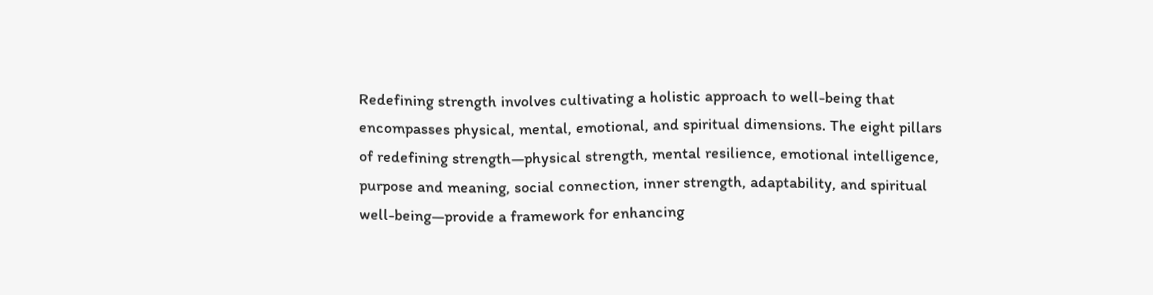Redefining strength involves cultivating a holistic approach to well-being that encompasses physical, mental, emotional, and spiritual dimensions. The eight pillars of redefining strength—physical strength, mental resilience, emotional intelligence, purpose and meaning, social connection, inner strength, adaptability, and spiritual well-being—provide a framework for enhancing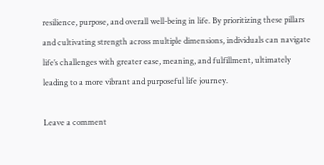resilience, purpose, and overall well-being in life. By prioritizing these pillars and cultivating strength across multiple dimensions, individuals can navigate life’s challenges with greater ease, meaning, and fulfillment, ultimately leading to a more vibrant and purposeful life journey.

Leave a comment